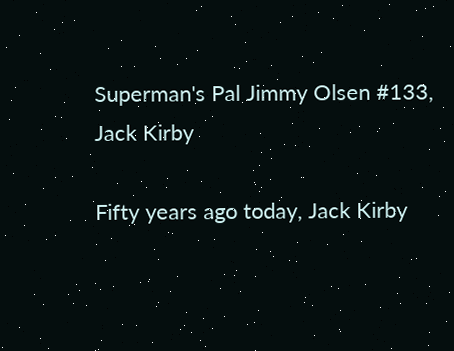Superman's Pal Jimmy Olsen #133, Jack Kirby

Fifty years ago today, Jack Kirby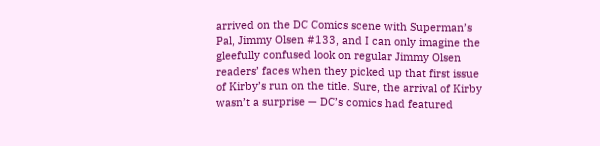arrived on the DC Comics scene with Superman’s Pal, Jimmy Olsen #133, and I can only imagine the gleefully confused look on regular Jimmy Olsen readers’ faces when they picked up that first issue of Kirby’s run on the title. Sure, the arrival of Kirby wasn’t a surprise — DC’s comics had featured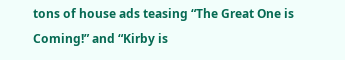tons of house ads teasing “The Great One is Coming!” and “Kirby is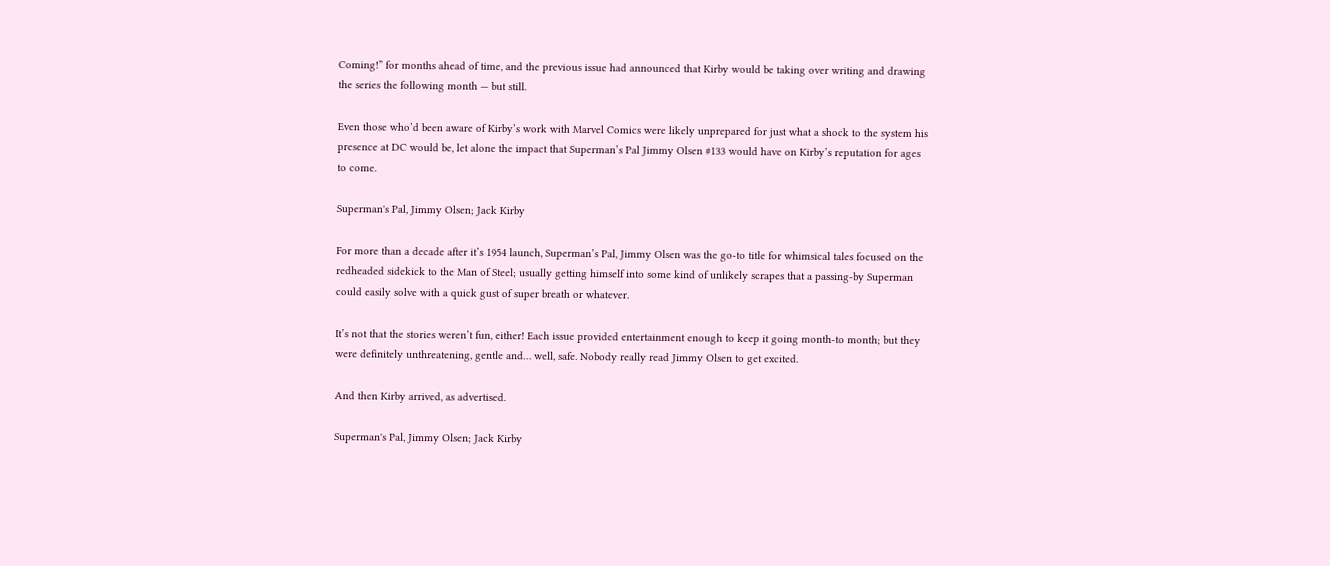Coming!” for months ahead of time, and the previous issue had announced that Kirby would be taking over writing and drawing the series the following month — but still.

Even those who’d been aware of Kirby’s work with Marvel Comics were likely unprepared for just what a shock to the system his presence at DC would be, let alone the impact that Superman’s Pal Jimmy Olsen #133 would have on Kirby’s reputation for ages to come.

Superman's Pal, Jimmy Olsen; Jack Kirby

For more than a decade after it’s 1954 launch, Superman’s Pal, Jimmy Olsen was the go-to title for whimsical tales focused on the redheaded sidekick to the Man of Steel; usually getting himself into some kind of unlikely scrapes that a passing-by Superman could easily solve with a quick gust of super breath or whatever.

It’s not that the stories weren’t fun, either! Each issue provided entertainment enough to keep it going month-to month; but they were definitely unthreatening, gentle and… well, safe. Nobody really read Jimmy Olsen to get excited.

And then Kirby arrived, as advertised.

Superman's Pal, Jimmy Olsen; Jack Kirby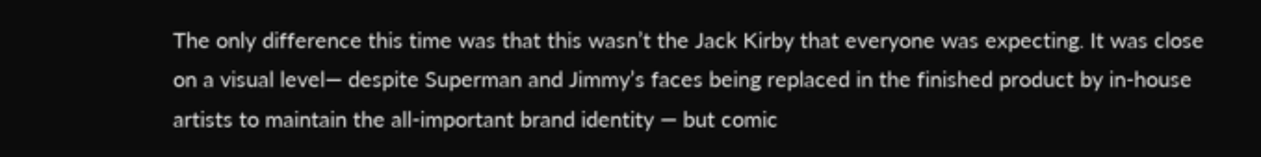The only difference this time was that this wasn’t the Jack Kirby that everyone was expecting. It was close on a visual level— despite Superman and Jimmy’s faces being replaced in the finished product by in-house artists to maintain the all-important brand identity — but comic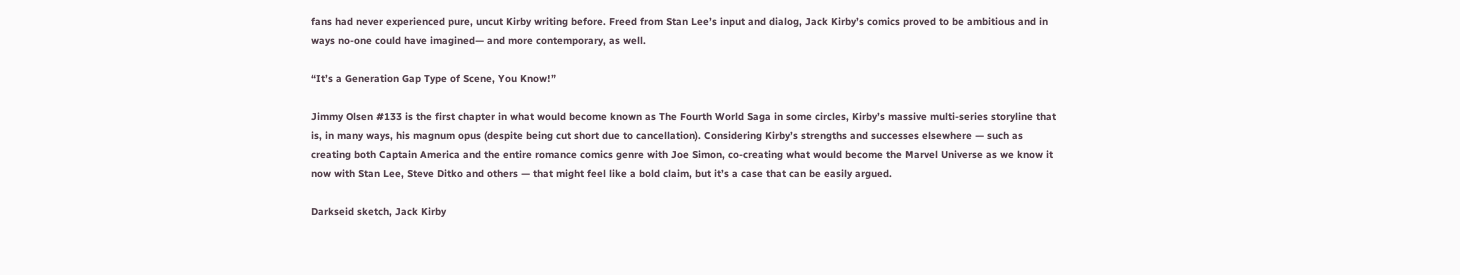fans had never experienced pure, uncut Kirby writing before. Freed from Stan Lee’s input and dialog, Jack Kirby’s comics proved to be ambitious and in ways no-one could have imagined— and more contemporary, as well.

“It’s a Generation Gap Type of Scene, You Know!”

Jimmy Olsen #133 is the first chapter in what would become known as The Fourth World Saga in some circles, Kirby’s massive multi-series storyline that is, in many ways, his magnum opus (despite being cut short due to cancellation). Considering Kirby’s strengths and successes elsewhere — such as creating both Captain America and the entire romance comics genre with Joe Simon, co-creating what would become the Marvel Universe as we know it now with Stan Lee, Steve Ditko and others — that might feel like a bold claim, but it’s a case that can be easily argued.

Darkseid sketch, Jack Kirby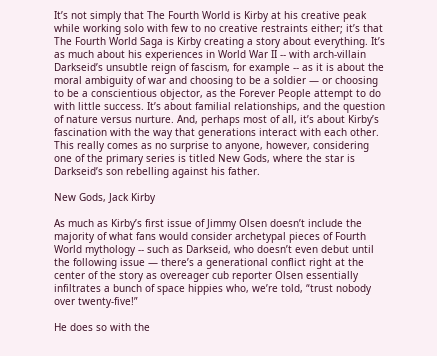It’s not simply that The Fourth World is Kirby at his creative peak while working solo with few to no creative restraints either; it’s that The Fourth World Saga is Kirby creating a story about everything. It’s as much about his experiences in World War II -- with arch-villain Darkseid’s unsubtle reign of fascism, for example -- as it is about the moral ambiguity of war and choosing to be a soldier — or choosing to be a conscientious objector, as the Forever People attempt to do with little success. It’s about familial relationships, and the question of nature versus nurture. And, perhaps most of all, it’s about Kirby’s fascination with the way that generations interact with each other. This really comes as no surprise to anyone, however, considering one of the primary series is titled New Gods, where the star is Darkseid’s son rebelling against his father.

New Gods, Jack Kirby

As much as Kirby’s first issue of Jimmy Olsen doesn’t include the majority of what fans would consider archetypal pieces of Fourth World mythology -- such as Darkseid, who doesn’t even debut until the following issue — there’s a generational conflict right at the center of the story as overeager cub reporter Olsen essentially infiltrates a bunch of space hippies who, we’re told, “trust nobody over twenty-five!”

He does so with the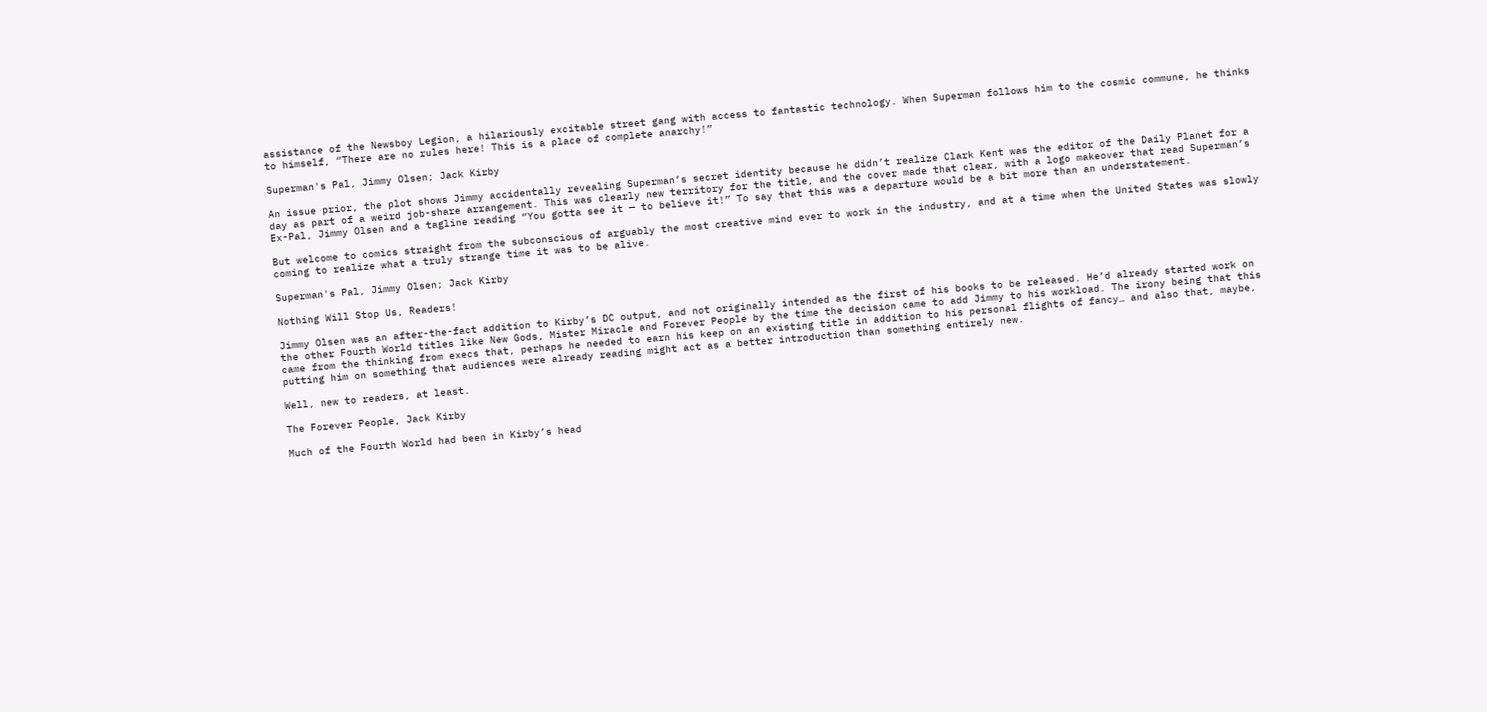assistance of the Newsboy Legion, a hilariously excitable street gang with access to fantastic technology. When Superman follows him to the cosmic commune, he thinks to himself, “There are no rules here! This is a place of complete anarchy!”

Superman's Pal, Jimmy Olsen; Jack Kirby

An issue prior, the plot shows Jimmy accidentally revealing Superman’s secret identity because he didn’t realize Clark Kent was the editor of the Daily Planet for a day as part of a weird job-share arrangement. This was clearly new territory for the title, and the cover made that clear, with a logo makeover that read Superman’s Ex-Pal, Jimmy Olsen and a tagline reading “You gotta see it — to believe it!” To say that this was a departure would be a bit more than an understatement.

But welcome to comics straight from the subconscious of arguably the most creative mind ever to work in the industry, and at a time when the United States was slowly coming to realize what a truly strange time it was to be alive.

Superman's Pal, Jimmy Olsen; Jack Kirby

Nothing Will Stop Us, Readers!

Jimmy Olsen was an after-the-fact addition to Kirby’s DC output, and not originally intended as the first of his books to be released. He’d already started work on the other Fourth World titles like New Gods, Mister Miracle and Forever People by the time the decision came to add Jimmy to his workload. The irony being that this came from the thinking from execs that, perhaps he needed to earn his keep on an existing title in addition to his personal flights of fancy… and also that, maybe, putting him on something that audiences were already reading might act as a better introduction than something entirely new.

Well, new to readers, at least.

The Forever People, Jack Kirby

Much of the Fourth World had been in Kirby’s head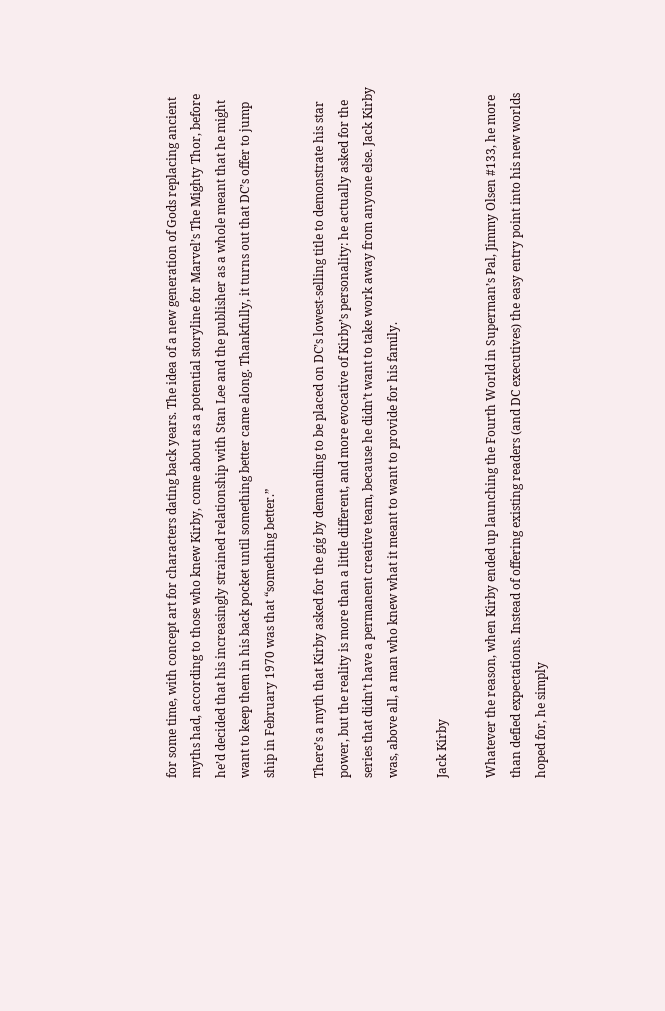for some time, with concept art for characters dating back years. The idea of a new generation of Gods replacing ancient myths had, according to those who knew Kirby, come about as a potential storyline for Marvel’s The Mighty Thor, before he’d decided that his increasingly strained relationship with Stan Lee and the publisher as a whole meant that he might want to keep them in his back pocket until something better came along. Thankfully, it turns out that DC’s offer to jump ship in February 1970 was that “something better.”

There’s a myth that Kirby asked for the gig by demanding to be placed on DC’s lowest-selling title to demonstrate his star power, but the reality is more than a little different, and more evocative of Kirby’s personality: he actually asked for the series that didn’t have a permanent creative team, because he didn’t want to take work away from anyone else. Jack Kirby was, above all, a man who knew what it meant to want to provide for his family.

Jack Kirby

Whatever the reason, when Kirby ended up launching the Fourth World in Superman’s Pal, Jimmy Olsen #133, he more than defied expectations. Instead of offering existing readers (and DC executives) the easy entry point into his new worlds hoped for, he simply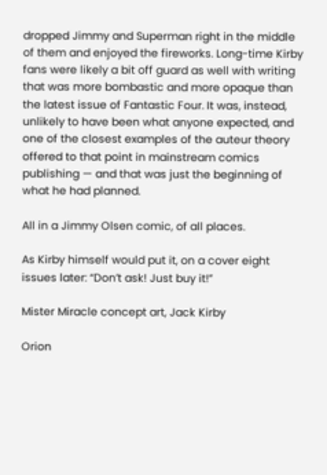dropped Jimmy and Superman right in the middle of them and enjoyed the fireworks. Long-time Kirby fans were likely a bit off guard as well with writing that was more bombastic and more opaque than the latest issue of Fantastic Four. It was, instead, unlikely to have been what anyone expected, and one of the closest examples of the auteur theory offered to that point in mainstream comics publishing — and that was just the beginning of what he had planned.

All in a Jimmy Olsen comic, of all places.

As Kirby himself would put it, on a cover eight issues later: “Don’t ask! Just buy it!”

Mister Miracle concept art, Jack Kirby

Orion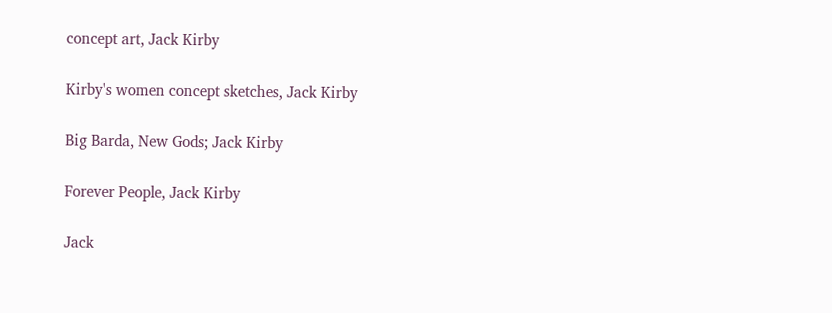concept art, Jack Kirby

Kirby's women concept sketches, Jack Kirby

Big Barda, New Gods; Jack Kirby

Forever People, Jack Kirby

Jack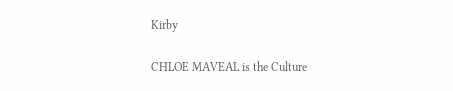Kirby

CHLOE MAVEAL is the Culture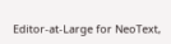Editor-at-Large for NeoText,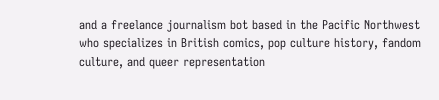and a freelance journalism bot based in the Pacific Northwest who specializes in British comics, pop culture history, fandom culture, and queer representation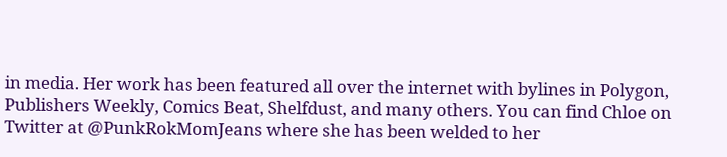in media. Her work has been featured all over the internet with bylines in Polygon, Publishers Weekly, Comics Beat, Shelfdust, and many others. You can find Chloe on Twitter at @PunkRokMomJeans where she has been welded to her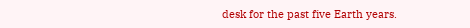desk for the past five Earth years.